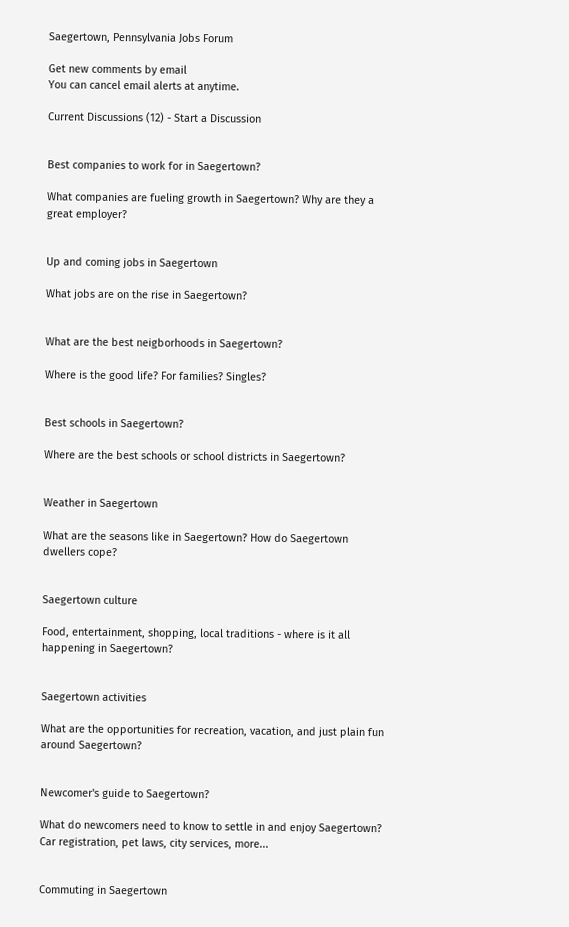Saegertown, Pennsylvania Jobs Forum

Get new comments by email
You can cancel email alerts at anytime.

Current Discussions (12) - Start a Discussion


Best companies to work for in Saegertown?

What companies are fueling growth in Saegertown? Why are they a great employer?


Up and coming jobs in Saegertown

What jobs are on the rise in Saegertown?


What are the best neigborhoods in Saegertown?

Where is the good life? For families? Singles?


Best schools in Saegertown?

Where are the best schools or school districts in Saegertown?


Weather in Saegertown

What are the seasons like in Saegertown? How do Saegertown dwellers cope?


Saegertown culture

Food, entertainment, shopping, local traditions - where is it all happening in Saegertown?


Saegertown activities

What are the opportunities for recreation, vacation, and just plain fun around Saegertown?


Newcomer's guide to Saegertown?

What do newcomers need to know to settle in and enjoy Saegertown? Car registration, pet laws, city services, more...


Commuting in Saegertown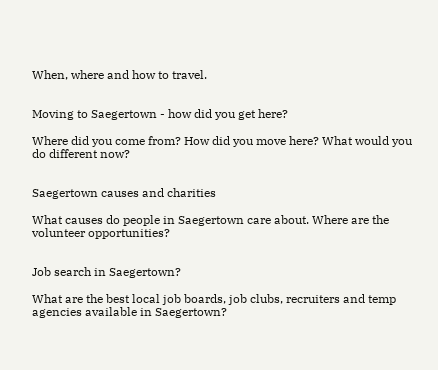When, where and how to travel.


Moving to Saegertown - how did you get here?

Where did you come from? How did you move here? What would you do different now?


Saegertown causes and charities

What causes do people in Saegertown care about. Where are the volunteer opportunities?


Job search in Saegertown?

What are the best local job boards, job clubs, recruiters and temp agencies available in Saegertown?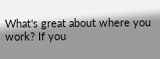What's great about where you work? If you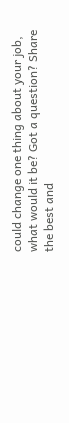could change one thing about your job, what would it be? Got a question? Share the best and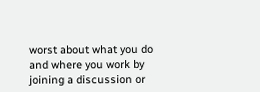worst about what you do and where you work by joining a discussion or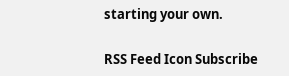starting your own.

RSS Feed Icon Subscribe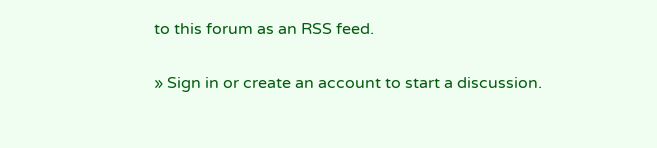to this forum as an RSS feed.

» Sign in or create an account to start a discussion.